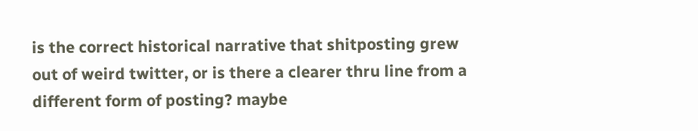is the correct historical narrative that shitposting grew out of weird twitter, or is there a clearer thru line from a different form of posting? maybe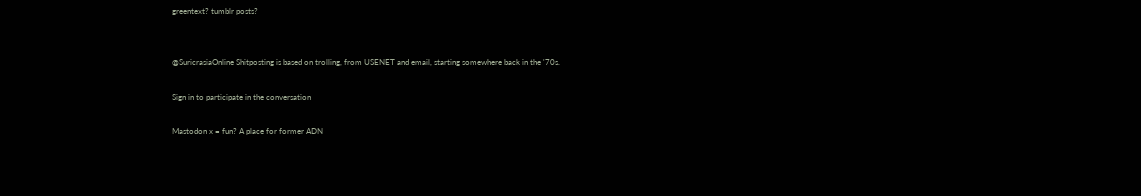greentext? tumblr posts?


@SuricrasiaOnline Shitposting is based on trolling, from USENET and email, starting somewhere back in the '70s.

Sign in to participate in the conversation

Mastodon x = fun? A place for former ADN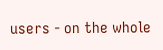users - on the whole